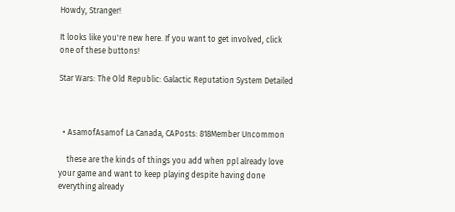Howdy, Stranger!

It looks like you're new here. If you want to get involved, click one of these buttons!

Star Wars: The Old Republic: Galactic Reputation System Detailed



  • AsamofAsamof La Canada, CAPosts: 818Member Uncommon

    these are the kinds of things you add when ppl already love your game and want to keep playing despite having done everything already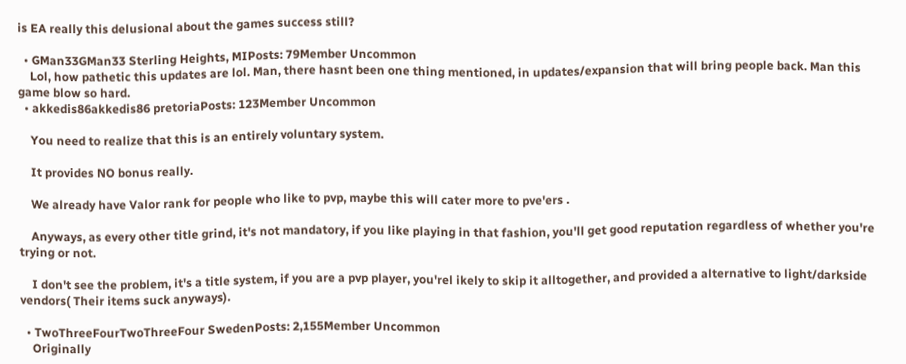is EA really this delusional about the games success still?

  • GMan33GMan33 Sterling Heights, MIPosts: 79Member Uncommon
    Lol, how pathetic this updates are lol. Man, there hasnt been one thing mentioned, in updates/expansion that will bring people back. Man this game blow so hard.
  • akkedis86akkedis86 pretoriaPosts: 123Member Uncommon

    You need to realize that this is an entirely voluntary system.

    It provides NO bonus really.

    We already have Valor rank for people who like to pvp, maybe this will cater more to pve'ers .

    Anyways, as every other title grind, it's not mandatory, if you like playing in that fashion, you'll get good reputation regardless of whether you're trying or not.

    I don't see the problem, it's a title system, if you are a pvp player, you'rel ikely to skip it alltogether, and provided a alternative to light/darkside vendors( Their items suck anyways).

  • TwoThreeFourTwoThreeFour SwedenPosts: 2,155Member Uncommon
    Originally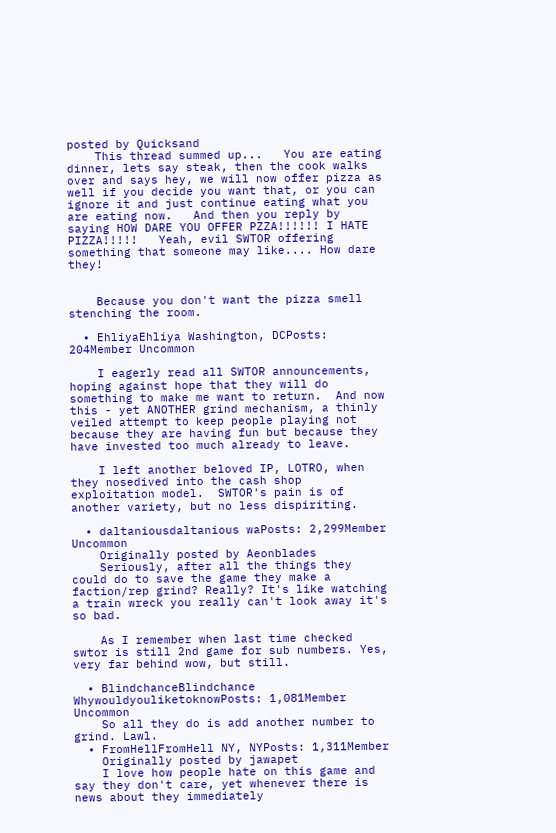posted by Quicksand
    This thread summed up...   You are eating dinner, lets say steak, then the cook walks over and says hey, we will now offer pizza as well if you decide you want that, or you can ignore it and just continue eating what you are eating now.   And then you reply by saying HOW DARE YOU OFFER PZZA!!!!!! I HATE PIZZA!!!!!   Yeah, evil SWTOR offering something that someone may like.... How dare they!


    Because you don't want the pizza smell stenching the room.

  • EhliyaEhliya Washington, DCPosts: 204Member Uncommon

    I eagerly read all SWTOR announcements, hoping against hope that they will do something to make me want to return.  And now this - yet ANOTHER grind mechanism, a thinly veiled attempt to keep people playing not because they are having fun but because they have invested too much already to leave.

    I left another beloved IP, LOTRO, when they nosedived into the cash shop exploitation model.  SWTOR's pain is of another variety, but no less dispiriting.

  • daltaniousdaltanious waPosts: 2,299Member Uncommon
    Originally posted by Aeonblades
    Seriously, after all the things they could do to save the game they make a faction/rep grind? Really? It's like watching a train wreck you really can't look away it's so bad.

    As I remember when last time checked swtor is still 2nd game for sub numbers. Yes, very far behind wow, but still.

  • BlindchanceBlindchance WhywouldyouliketoknowPosts: 1,081Member Uncommon
    So all they do is add another number to grind. Lawl.
  • FromHellFromHell NY, NYPosts: 1,311Member
    Originally posted by jawapet
    I love how people hate on this game and say they don't care, yet whenever there is news about they immediately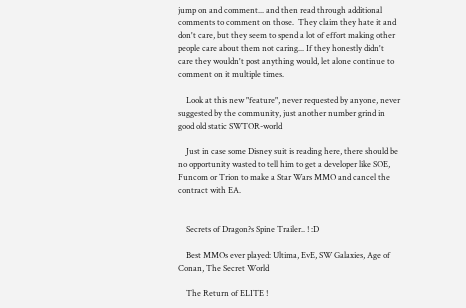jump on and comment... and then read through additional comments to comment on those.  They claim they hate it and don't care, but they seem to spend a lot of effort making other people care about them not caring... If they honestly didn't care they wouldn't post anything would, let alone continue to comment on it multiple times.

    Look at this new "feature", never requested by anyone, never suggested by the community, just another number grind in good old static SWTOR-world

    Just in case some Disney suit is reading here, there should be no opportunity wasted to tell him to get a developer like SOE, Funcom or Trion to make a Star Wars MMO and cancel the contract with EA.


    Secrets of Dragon?s Spine Trailer.. ! :D

    Best MMOs ever played: Ultima, EvE, SW Galaxies, Age of Conan, The Secret World

    The Return of ELITE !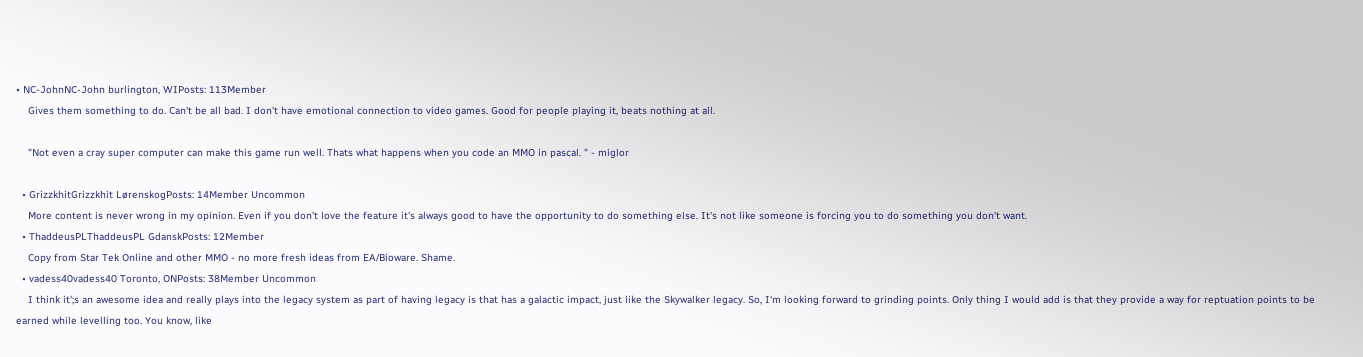• NC-JohnNC-John burlington, WIPosts: 113Member
    Gives them something to do. Can't be all bad. I don't have emotional connection to video games. Good for people playing it, beats nothing at all.

    "Not even a cray super computer can make this game run well. Thats what happens when you code an MMO in pascal. " - miglor

  • GrizzkhitGrizzkhit LørenskogPosts: 14Member Uncommon
    More content is never wrong in my opinion. Even if you don't love the feature it's always good to have the opportunity to do something else. It's not like someone is forcing you to do something you don't want.
  • ThaddeusPLThaddeusPL GdanskPosts: 12Member
    Copy from Star Tek Online and other MMO - no more fresh ideas from EA/Bioware. Shame.
  • vadess40vadess40 Toronto, ONPosts: 38Member Uncommon
    I think it';s an awesome idea and really plays into the legacy system as part of having legacy is that has a galactic impact, just like the Skywalker legacy. So, I'm looking forward to grinding points. Only thing I would add is that they provide a way for reptuation points to be earned while levelling too. You know, like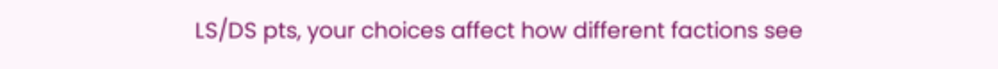LS/DS pts, your choices affect how different factions see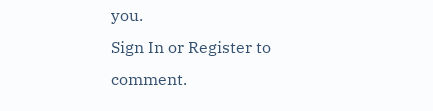you.
Sign In or Register to comment.